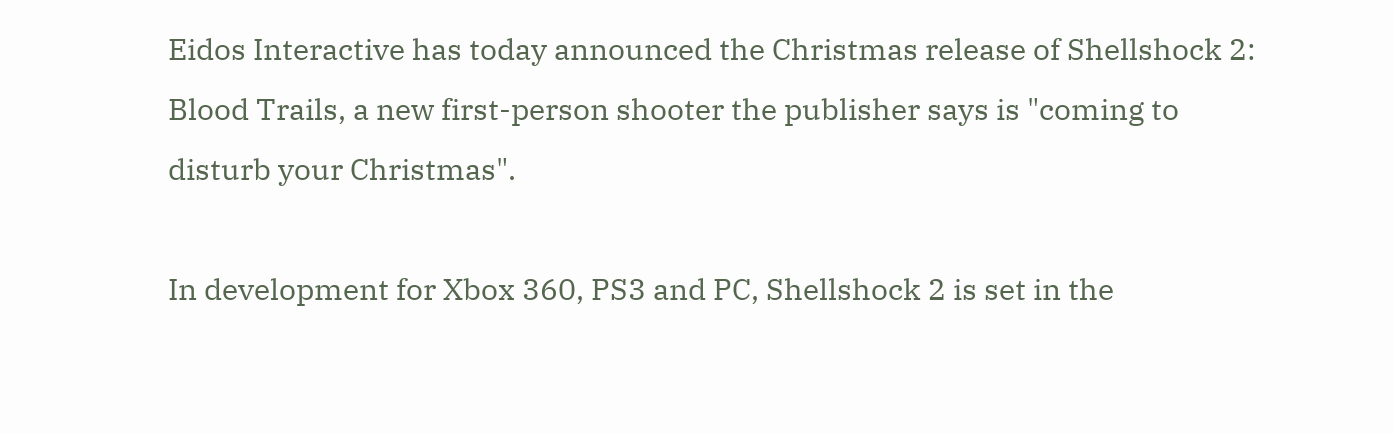Eidos Interactive has today announced the Christmas release of Shellshock 2: Blood Trails, a new first-person shooter the publisher says is "coming to disturb your Christmas".

In development for Xbox 360, PS3 and PC, Shellshock 2 is set in the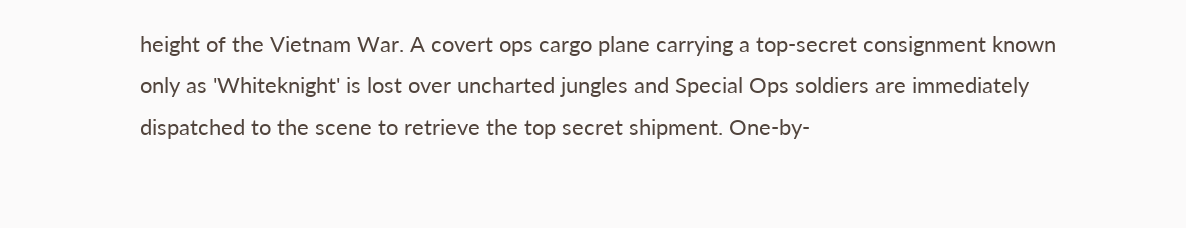height of the Vietnam War. A covert ops cargo plane carrying a top-secret consignment known only as 'Whiteknight' is lost over uncharted jungles and Special Ops soldiers are immediately dispatched to the scene to retrieve the top secret shipment. One-by-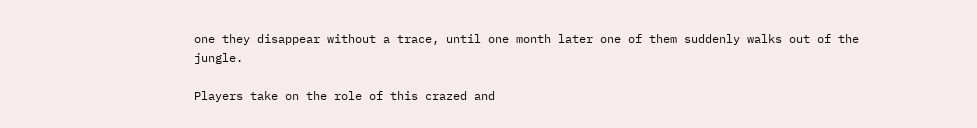one they disappear without a trace, until one month later one of them suddenly walks out of the jungle.

Players take on the role of this crazed and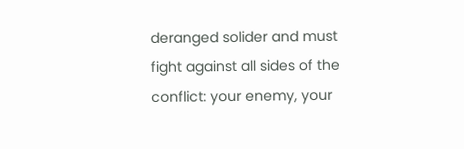deranged solider and must fight against all sides of the conflict: your enemy, your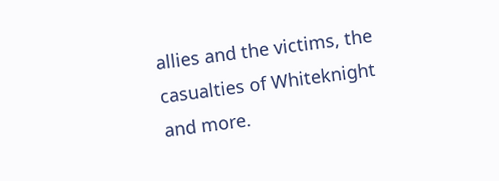allies and the victims, the casualties of Whiteknight and more.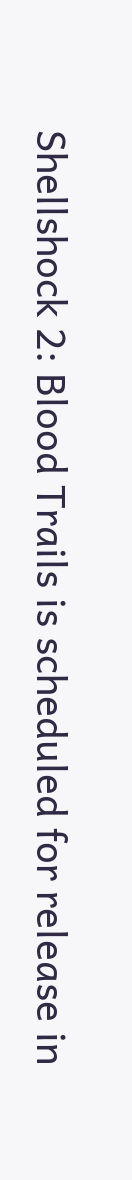Shellshock 2: Blood Trails is scheduled for release in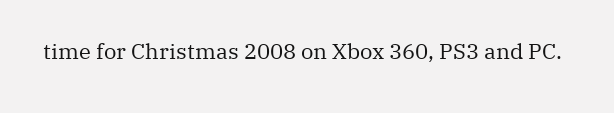time for Christmas 2008 on Xbox 360, PS3 and PC.